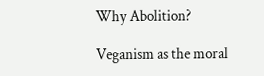Why Abolition?

Veganism as the moral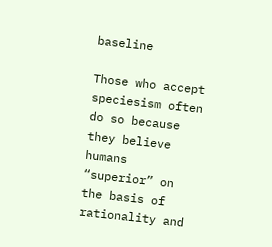baseline

Those who accept speciesism often do so because they believe humans “superior” on the basis of rationality and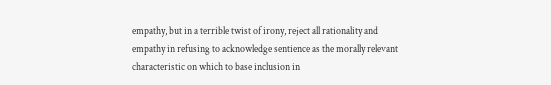empathy, but in a terrible twist of irony, reject all rationality and empathy in refusing to acknowledge sentience as the morally relevant characteristic on which to base inclusion in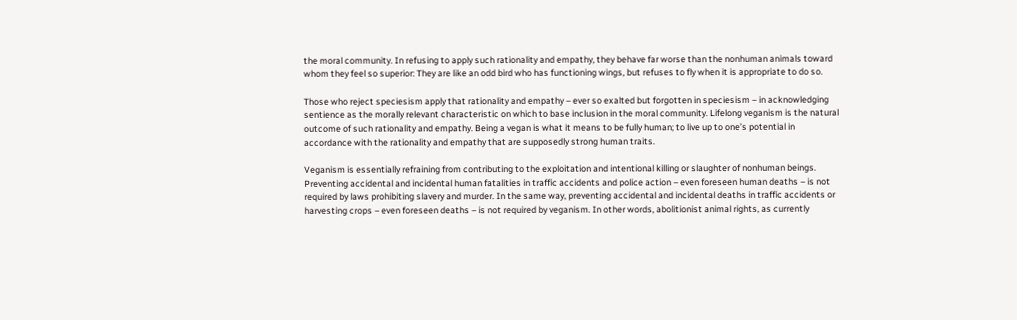the moral community. In refusing to apply such rationality and empathy, they behave far worse than the nonhuman animals toward whom they feel so superior: They are like an odd bird who has functioning wings, but refuses to fly when it is appropriate to do so.

Those who reject speciesism apply that rationality and empathy – ever so exalted but forgotten in speciesism – in acknowledging sentience as the morally relevant characteristic on which to base inclusion in the moral community. Lifelong veganism is the natural outcome of such rationality and empathy. Being a vegan is what it means to be fully human; to live up to one’s potential in accordance with the rationality and empathy that are supposedly strong human traits.

Veganism is essentially refraining from contributing to the exploitation and intentional killing or slaughter of nonhuman beings. Preventing accidental and incidental human fatalities in traffic accidents and police action – even foreseen human deaths – is not required by laws prohibiting slavery and murder. In the same way, preventing accidental and incidental deaths in traffic accidents or harvesting crops – even foreseen deaths – is not required by veganism. In other words, abolitionist animal rights, as currently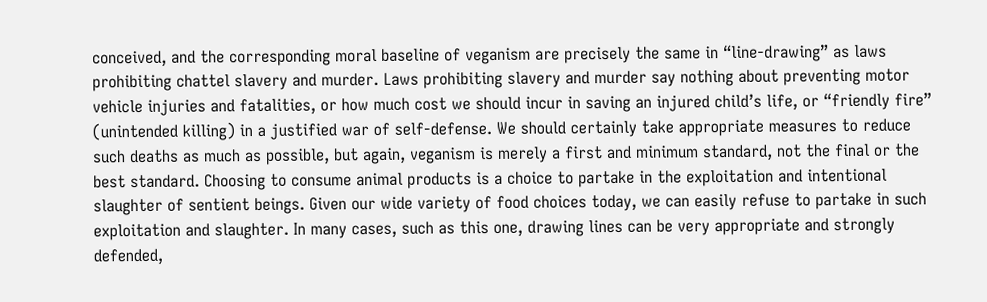conceived, and the corresponding moral baseline of veganism are precisely the same in “line-drawing” as laws prohibiting chattel slavery and murder. Laws prohibiting slavery and murder say nothing about preventing motor vehicle injuries and fatalities, or how much cost we should incur in saving an injured child’s life, or “friendly fire” (unintended killing) in a justified war of self-defense. We should certainly take appropriate measures to reduce such deaths as much as possible, but again, veganism is merely a first and minimum standard, not the final or the best standard. Choosing to consume animal products is a choice to partake in the exploitation and intentional slaughter of sentient beings. Given our wide variety of food choices today, we can easily refuse to partake in such exploitation and slaughter. In many cases, such as this one, drawing lines can be very appropriate and strongly defended,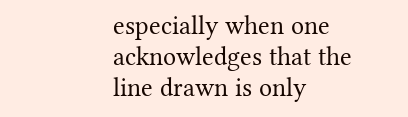especially when one acknowledges that the line drawn is only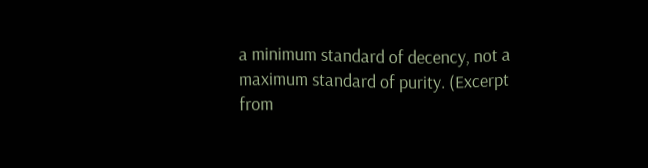a minimum standard of decency, not a maximum standard of purity. (Excerpt from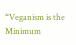“Veganism is the Minimum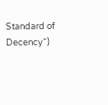Standard of Decency“)